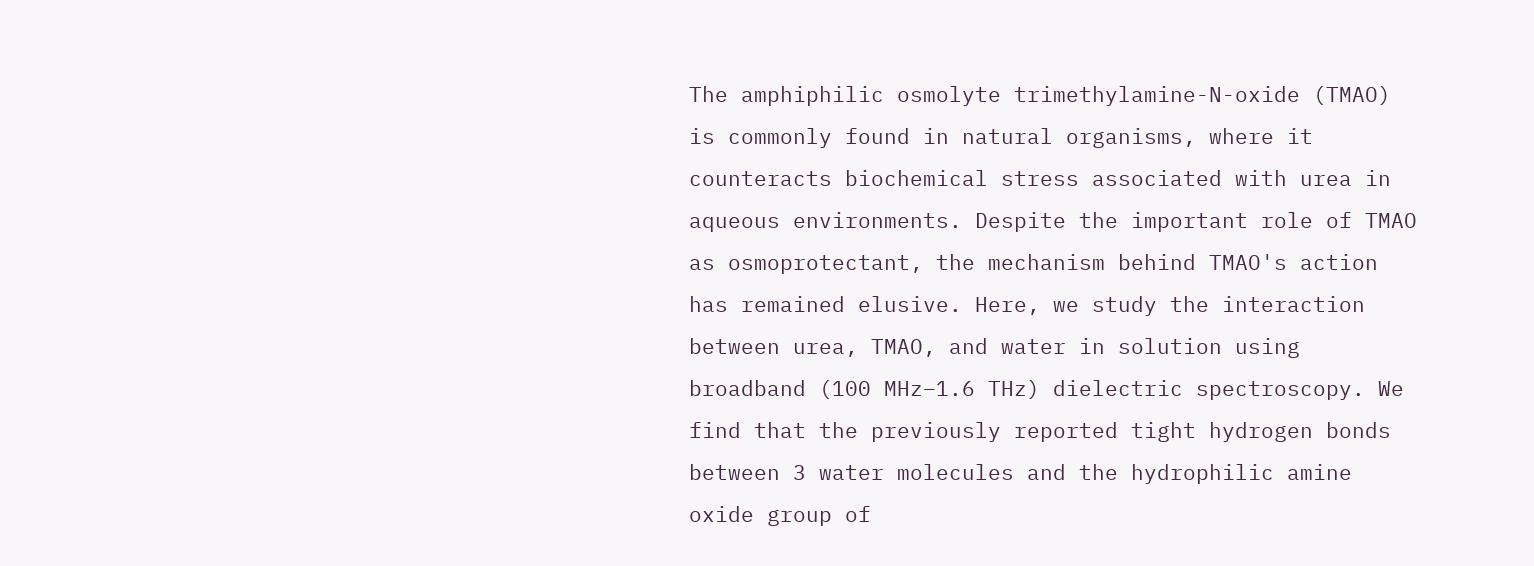The amphiphilic osmolyte trimethylamine-N-oxide (TMAO) is commonly found in natural organisms, where it counteracts biochemical stress associated with urea in aqueous environments. Despite the important role of TMAO as osmoprotectant, the mechanism behind TMAO's action has remained elusive. Here, we study the interaction between urea, TMAO, and water in solution using broadband (100 MHz–1.6 THz) dielectric spectroscopy. We find that the previously reported tight hydrogen bonds between 3 water molecules and the hydrophilic amine oxide group of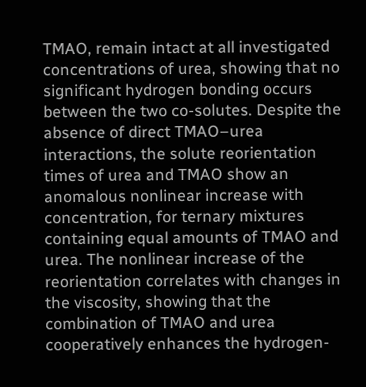TMAO, remain intact at all investigated concentrations of urea, showing that no significant hydrogen bonding occurs between the two co-solutes. Despite the absence of direct TMAO–urea interactions, the solute reorientation times of urea and TMAO show an anomalous nonlinear increase with concentration, for ternary mixtures containing equal amounts of TMAO and urea. The nonlinear increase of the reorientation correlates with changes in the viscosity, showing that the combination of TMAO and urea cooperatively enhances the hydrogen-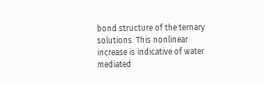bond structure of the ternary solutions. This nonlinear increase is indicative of water mediated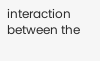interaction between the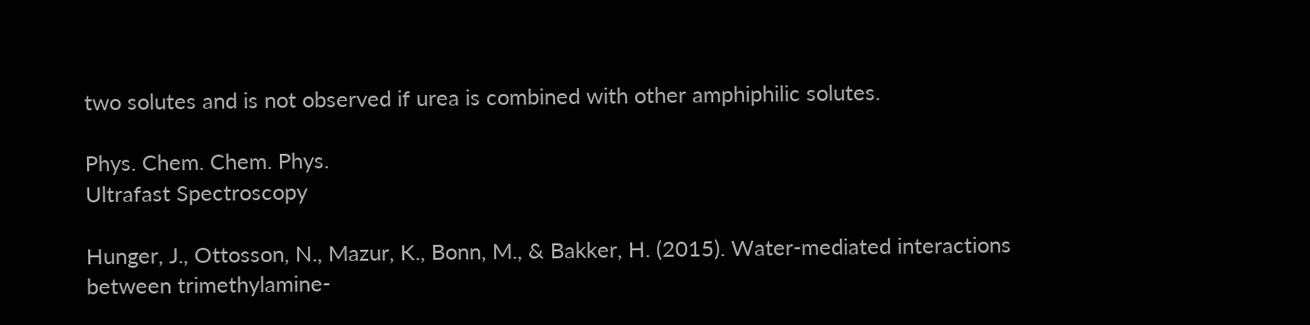two solutes and is not observed if urea is combined with other amphiphilic solutes.

Phys. Chem. Chem. Phys.
Ultrafast Spectroscopy

Hunger, J., Ottosson, N., Mazur, K., Bonn, M., & Bakker, H. (2015). Water-mediated interactions between trimethylamine-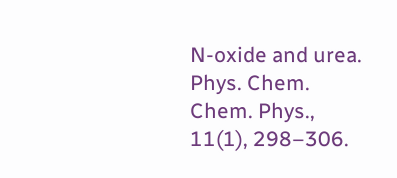N-oxide and urea. Phys. Chem. Chem. Phys., 11(1), 298–306.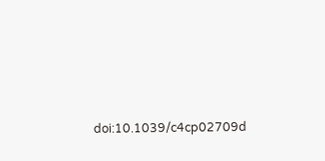doi:10.1039/c4cp02709d